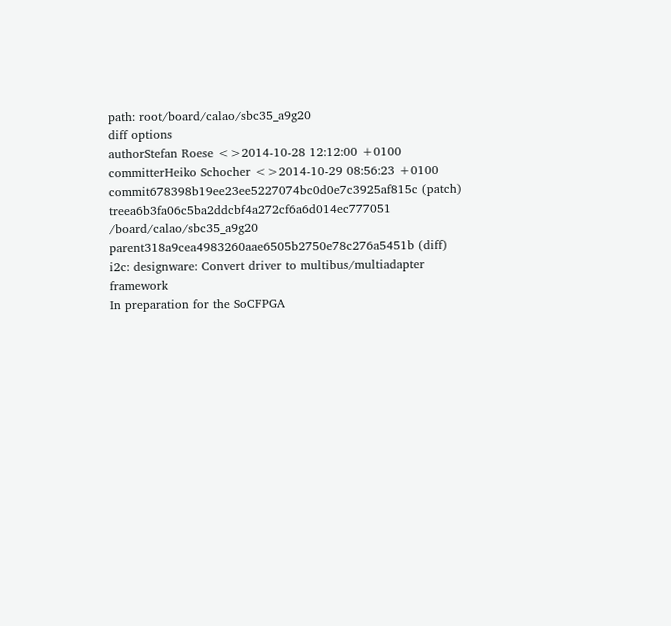path: root/board/calao/sbc35_a9g20
diff options
authorStefan Roese <>2014-10-28 12:12:00 +0100
committerHeiko Schocher <>2014-10-29 08:56:23 +0100
commit678398b19ee23ee5227074bc0d0e7c3925af815c (patch)
treea6b3fa06c5ba2ddcbf4a272cf6a6d014ec777051 /board/calao/sbc35_a9g20
parent318a9cea4983260aae6505b2750e78c276a5451b (diff)
i2c: designware: Convert driver to multibus/multiadapter framework
In preparation for the SoCFPGA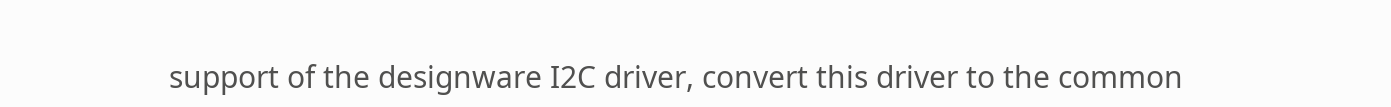support of the designware I2C driver, convert this driver to the common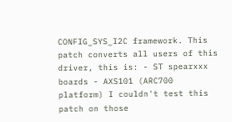CONFIG_SYS_I2C framework. This patch converts all users of this driver, this is: - ST spearxxx boards - AXS101 (ARC700 platform) I couldn't test this patch on those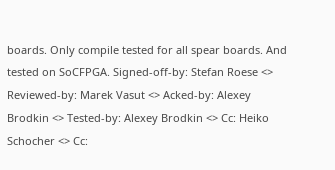boards. Only compile tested for all spear boards. And tested on SoCFPGA. Signed-off-by: Stefan Roese <> Reviewed-by: Marek Vasut <> Acked-by: Alexey Brodkin <> Tested-by: Alexey Brodkin <> Cc: Heiko Schocher <> Cc: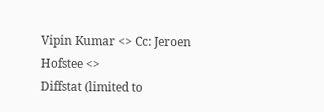Vipin Kumar <> Cc: Jeroen Hofstee <>
Diffstat (limited to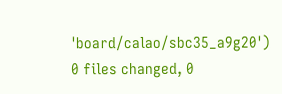'board/calao/sbc35_a9g20')
0 files changed, 0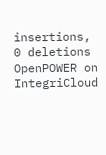insertions, 0 deletions
OpenPOWER on IntegriCloud